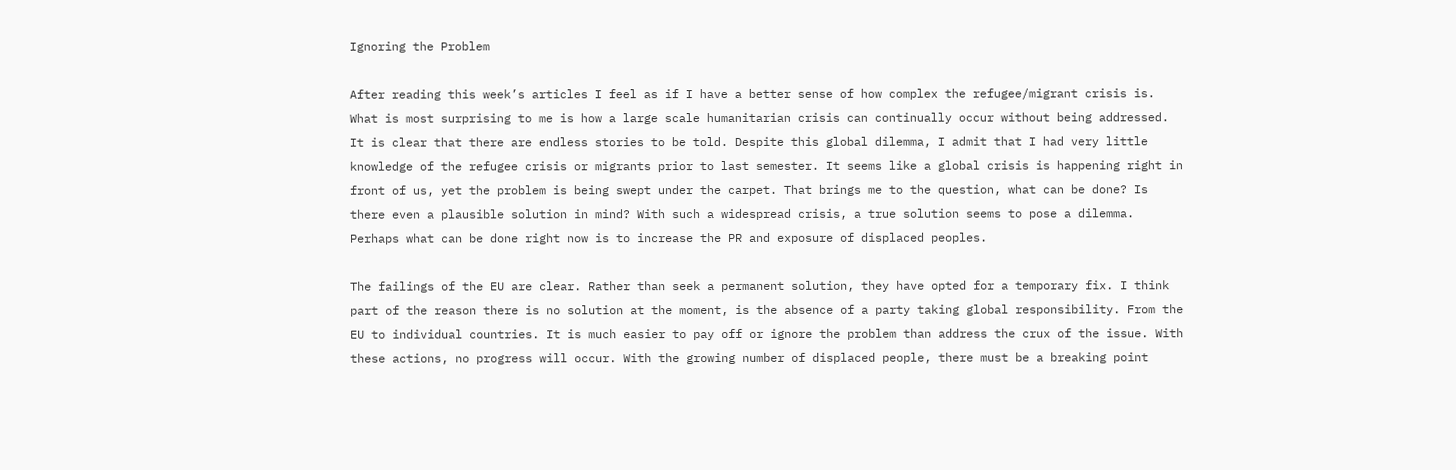Ignoring the Problem

After reading this week’s articles I feel as if I have a better sense of how complex the refugee/migrant crisis is. What is most surprising to me is how a large scale humanitarian crisis can continually occur without being addressed. It is clear that there are endless stories to be told. Despite this global dilemma, I admit that I had very little knowledge of the refugee crisis or migrants prior to last semester. It seems like a global crisis is happening right in front of us, yet the problem is being swept under the carpet. That brings me to the question, what can be done? Is there even a plausible solution in mind? With such a widespread crisis, a true solution seems to pose a dilemma. Perhaps what can be done right now is to increase the PR and exposure of displaced peoples.

The failings of the EU are clear. Rather than seek a permanent solution, they have opted for a temporary fix. I think part of the reason there is no solution at the moment, is the absence of a party taking global responsibility. From the EU to individual countries. It is much easier to pay off or ignore the problem than address the crux of the issue. With these actions, no progress will occur. With the growing number of displaced people, there must be a breaking point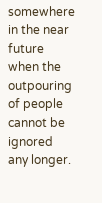somewhere in the near future when the outpouring of people cannot be ignored any longer.